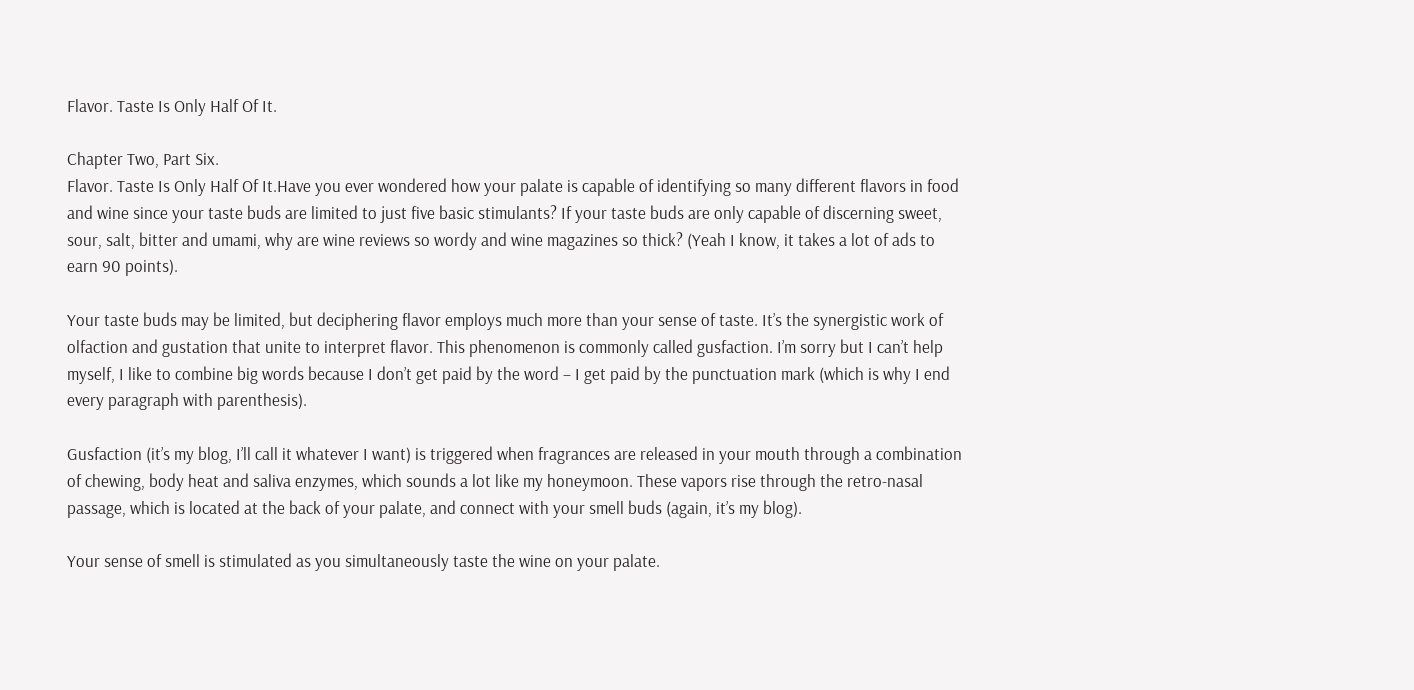Flavor. Taste Is Only Half Of It.

Chapter Two, Part Six.
Flavor. Taste Is Only Half Of It.Have you ever wondered how your palate is capable of identifying so many different flavors in food and wine since your taste buds are limited to just five basic stimulants? If your taste buds are only capable of discerning sweet, sour, salt, bitter and umami, why are wine reviews so wordy and wine magazines so thick? (Yeah I know, it takes a lot of ads to earn 90 points).

Your taste buds may be limited, but deciphering flavor employs much more than your sense of taste. It’s the synergistic work of olfaction and gustation that unite to interpret flavor. This phenomenon is commonly called gusfaction. I’m sorry but I can’t help myself, I like to combine big words because I don’t get paid by the word – I get paid by the punctuation mark (which is why I end every paragraph with parenthesis).

Gusfaction (it’s my blog, I’ll call it whatever I want) is triggered when fragrances are released in your mouth through a combination of chewing, body heat and saliva enzymes, which sounds a lot like my honeymoon. These vapors rise through the retro-nasal passage, which is located at the back of your palate, and connect with your smell buds (again, it’s my blog).

Your sense of smell is stimulated as you simultaneously taste the wine on your palate.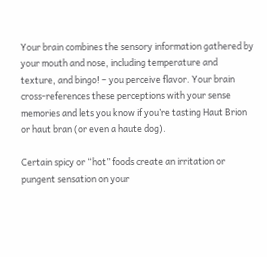Your brain combines the sensory information gathered by your mouth and nose, including temperature and texture, and bingo! – you perceive flavor. Your brain cross-references these perceptions with your sense memories and lets you know if you’re tasting Haut Brion or haut bran (or even a haute dog).

Certain spicy or “hot” foods create an irritation or pungent sensation on your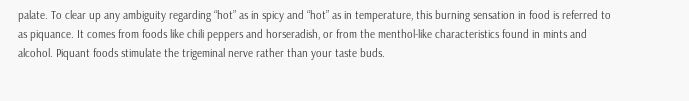palate. To clear up any ambiguity regarding “hot” as in spicy and “hot” as in temperature, this burning sensation in food is referred to as piquance. It comes from foods like chili peppers and horseradish, or from the menthol-like characteristics found in mints and alcohol. Piquant foods stimulate the trigeminal nerve rather than your taste buds.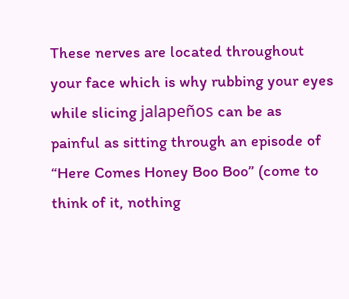These nerves are located throughout your face which is why rubbing your eyes while slicing jalapeños can be as painful as sitting through an episode of “Here Comes Honey Boo Boo” (come to think of it, nothing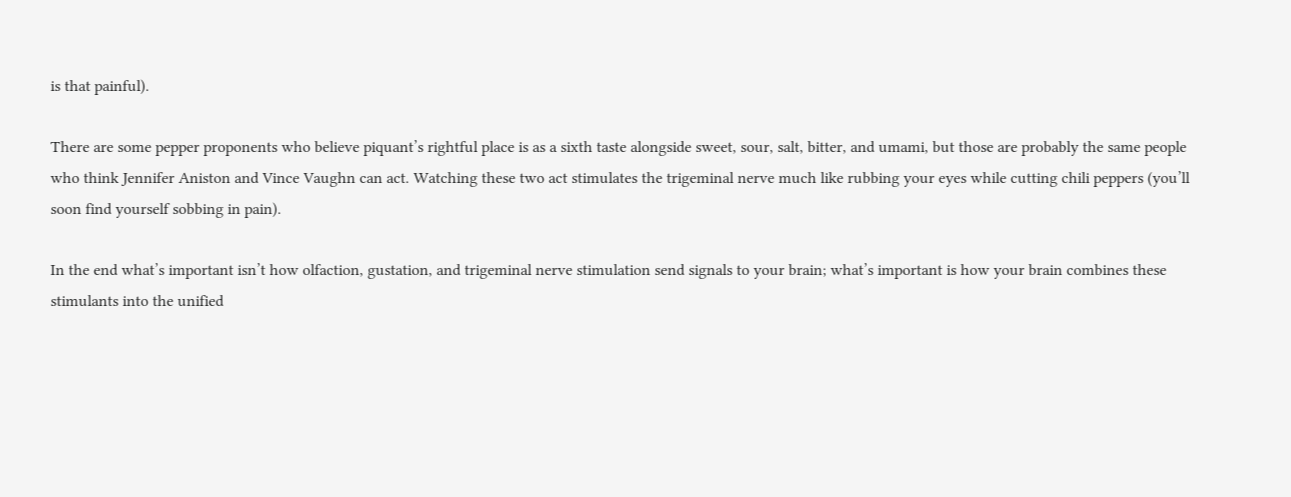is that painful).

There are some pepper proponents who believe piquant’s rightful place is as a sixth taste alongside sweet, sour, salt, bitter, and umami, but those are probably the same people who think Jennifer Aniston and Vince Vaughn can act. Watching these two act stimulates the trigeminal nerve much like rubbing your eyes while cutting chili peppers (you’ll soon find yourself sobbing in pain).

In the end what’s important isn’t how olfaction, gustation, and trigeminal nerve stimulation send signals to your brain; what’s important is how your brain combines these stimulants into the unified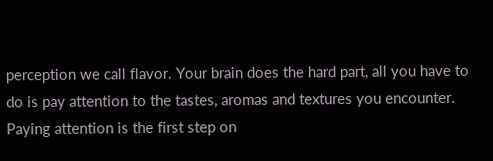perception we call flavor. Your brain does the hard part, all you have to do is pay attention to the tastes, aromas and textures you encounter. Paying attention is the first step on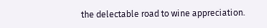the delectable road to wine appreciation.